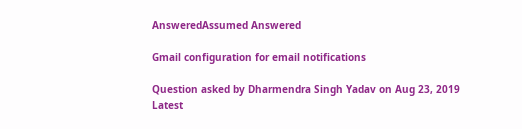AnsweredAssumed Answered

Gmail configuration for email notifications

Question asked by Dharmendra Singh Yadav on Aug 23, 2019
Latest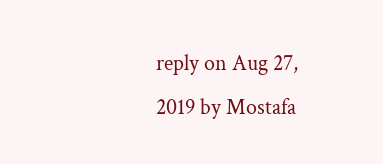reply on Aug 27, 2019 by Mostafa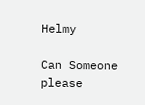Helmy

Can Someone please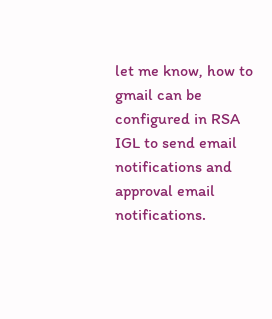let me know, how to gmail can be configured in RSA IGL to send email notifications and approval email notifications.